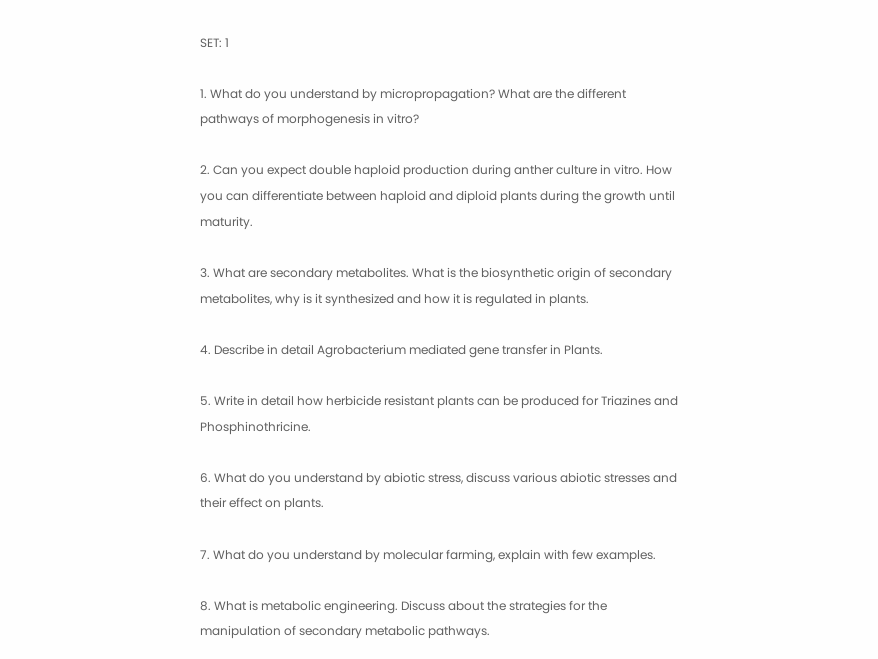SET: 1

1. What do you understand by micropropagation? What are the different pathways of morphogenesis in vitro?

2. Can you expect double haploid production during anther culture in vitro. How you can differentiate between haploid and diploid plants during the growth until maturity.

3. What are secondary metabolites. What is the biosynthetic origin of secondary metabolites, why is it synthesized and how it is regulated in plants.

4. Describe in detail Agrobacterium mediated gene transfer in Plants.

5. Write in detail how herbicide resistant plants can be produced for Triazines and Phosphinothricine.

6. What do you understand by abiotic stress, discuss various abiotic stresses and their effect on plants.

7. What do you understand by molecular farming, explain with few examples.

8. What is metabolic engineering. Discuss about the strategies for the manipulation of secondary metabolic pathways.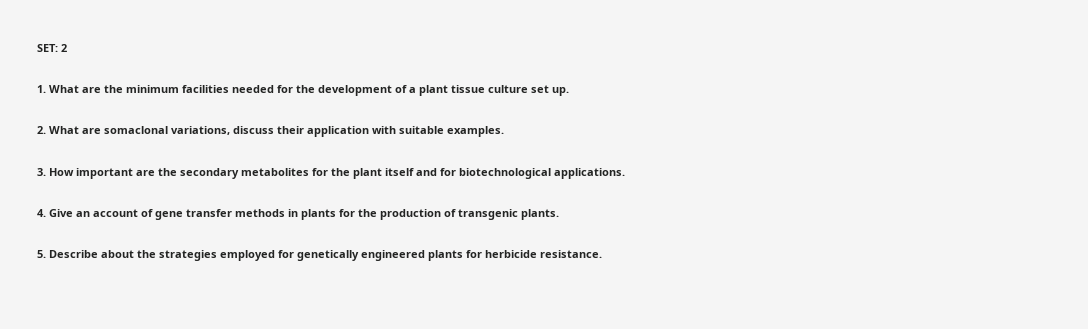SET: 2

1. What are the minimum facilities needed for the development of a plant tissue culture set up.

2. What are somaclonal variations, discuss their application with suitable examples.

3. How important are the secondary metabolites for the plant itself and for biotechnological applications.

4. Give an account of gene transfer methods in plants for the production of transgenic plants.

5. Describe about the strategies employed for genetically engineered plants for herbicide resistance.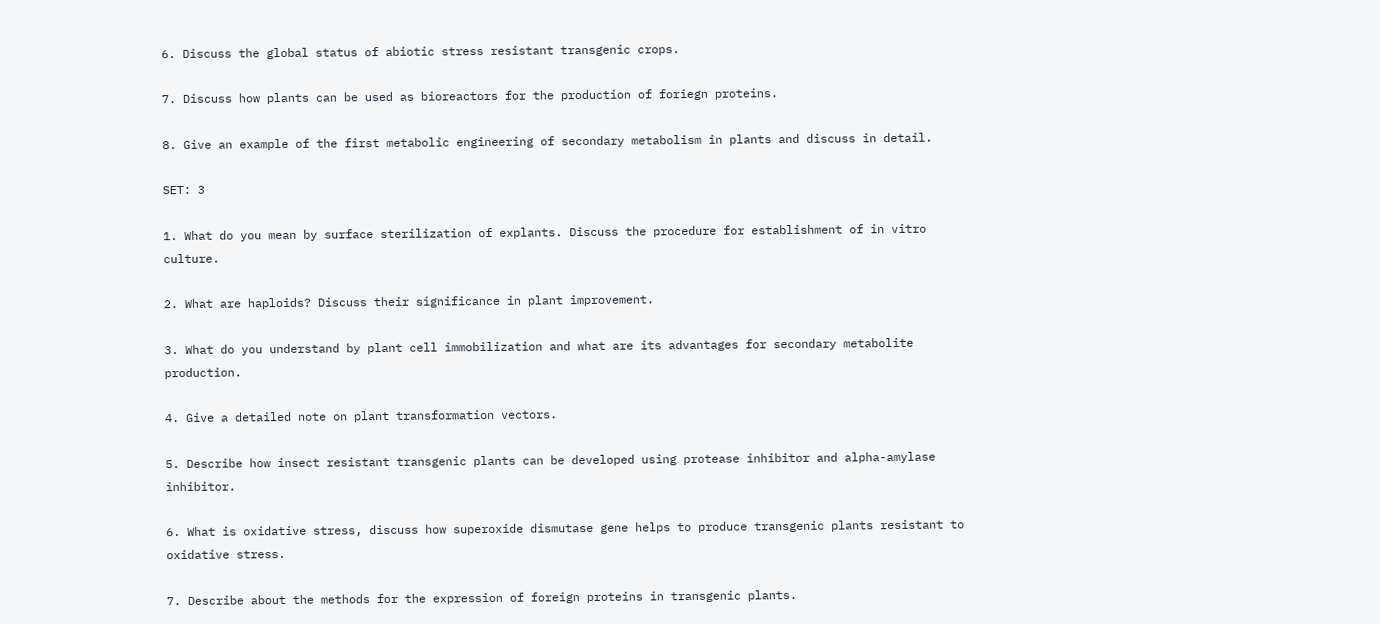6. Discuss the global status of abiotic stress resistant transgenic crops.

7. Discuss how plants can be used as bioreactors for the production of foriegn proteins.

8. Give an example of the first metabolic engineering of secondary metabolism in plants and discuss in detail.

SET: 3

1. What do you mean by surface sterilization of explants. Discuss the procedure for establishment of in vitro culture.

2. What are haploids? Discuss their significance in plant improvement.

3. What do you understand by plant cell immobilization and what are its advantages for secondary metabolite production.

4. Give a detailed note on plant transformation vectors.

5. Describe how insect resistant transgenic plants can be developed using protease inhibitor and alpha-amylase inhibitor.

6. What is oxidative stress, discuss how superoxide dismutase gene helps to produce transgenic plants resistant to oxidative stress.

7. Describe about the methods for the expression of foreign proteins in transgenic plants.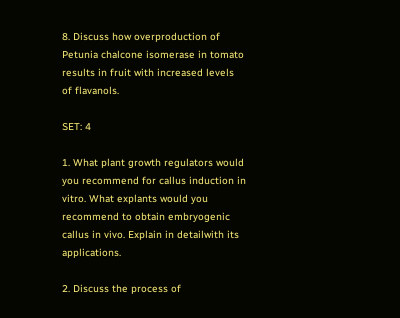8. Discuss how overproduction of Petunia chalcone isomerase in tomato results in fruit with increased levels of flavanols.

SET: 4

1. What plant growth regulators would you recommend for callus induction in vitro. What explants would you recommend to obtain embryogenic callus in vivo. Explain in detailwith its applications.

2. Discuss the process of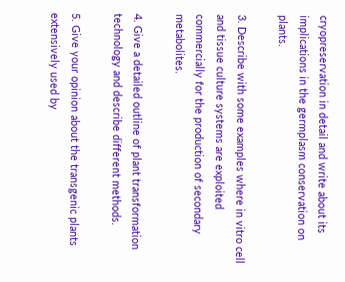cryopreservation in detail and write about its implications in the germplasm conservation on plants.

3. Describe with some examples where in vitro cell and tissue culture systems are exploited commercially for the production of secondary metabolites.

4. Give a detailed outline of plant transformation technology and describe different methods.

5. Give your opinion about the transgenic plants extensively used by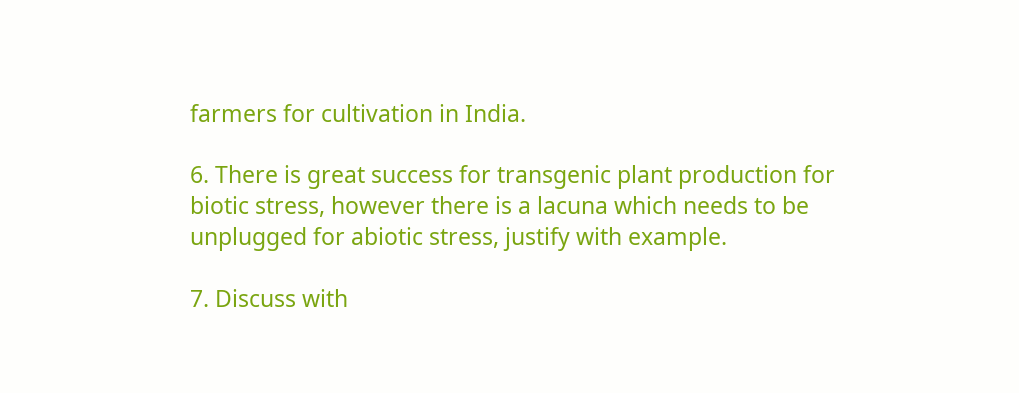farmers for cultivation in India.

6. There is great success for transgenic plant production for biotic stress, however there is a lacuna which needs to be unplugged for abiotic stress, justify with example.

7. Discuss with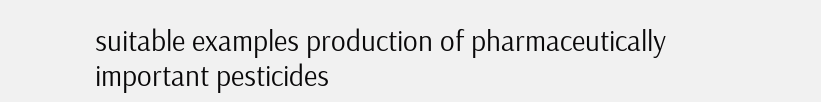suitable examples production of pharmaceutically important pesticides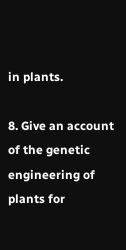in plants.

8. Give an account of the genetic engineering of plants for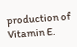production of Vitamin E.